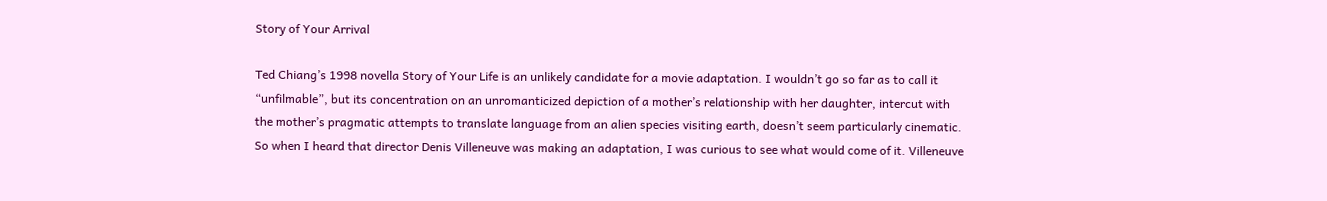Story of Your Arrival

Ted Chiang’s 1998 novella Story of Your Life is an unlikely candidate for a movie adaptation. I wouldn’t go so far as to call it “unfilmable”, but its concentration on an unromanticized depiction of a mother’s relationship with her daughter, intercut with the mother’s pragmatic attempts to translate language from an alien species visiting earth, doesn’t seem particularly cinematic. So when I heard that director Denis Villeneuve was making an adaptation, I was curious to see what would come of it. Villeneuve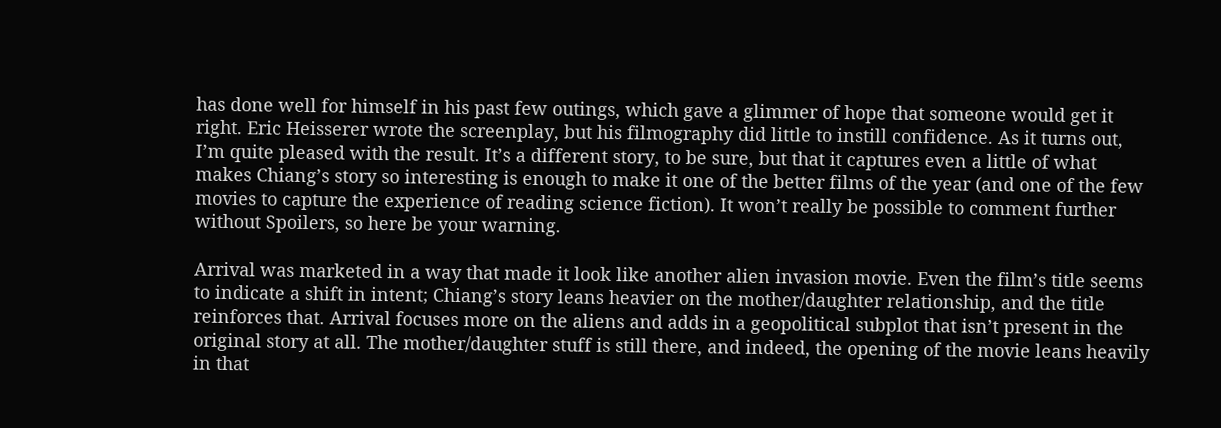has done well for himself in his past few outings, which gave a glimmer of hope that someone would get it right. Eric Heisserer wrote the screenplay, but his filmography did little to instill confidence. As it turns out, I’m quite pleased with the result. It’s a different story, to be sure, but that it captures even a little of what makes Chiang’s story so interesting is enough to make it one of the better films of the year (and one of the few movies to capture the experience of reading science fiction). It won’t really be possible to comment further without Spoilers, so here be your warning.

Arrival was marketed in a way that made it look like another alien invasion movie. Even the film’s title seems to indicate a shift in intent; Chiang’s story leans heavier on the mother/daughter relationship, and the title reinforces that. Arrival focuses more on the aliens and adds in a geopolitical subplot that isn’t present in the original story at all. The mother/daughter stuff is still there, and indeed, the opening of the movie leans heavily in that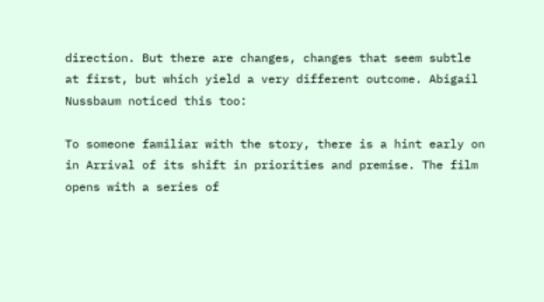direction. But there are changes, changes that seem subtle at first, but which yield a very different outcome. Abigail Nussbaum noticed this too:

To someone familiar with the story, there is a hint early on in Arrival of its shift in priorities and premise. The film opens with a series of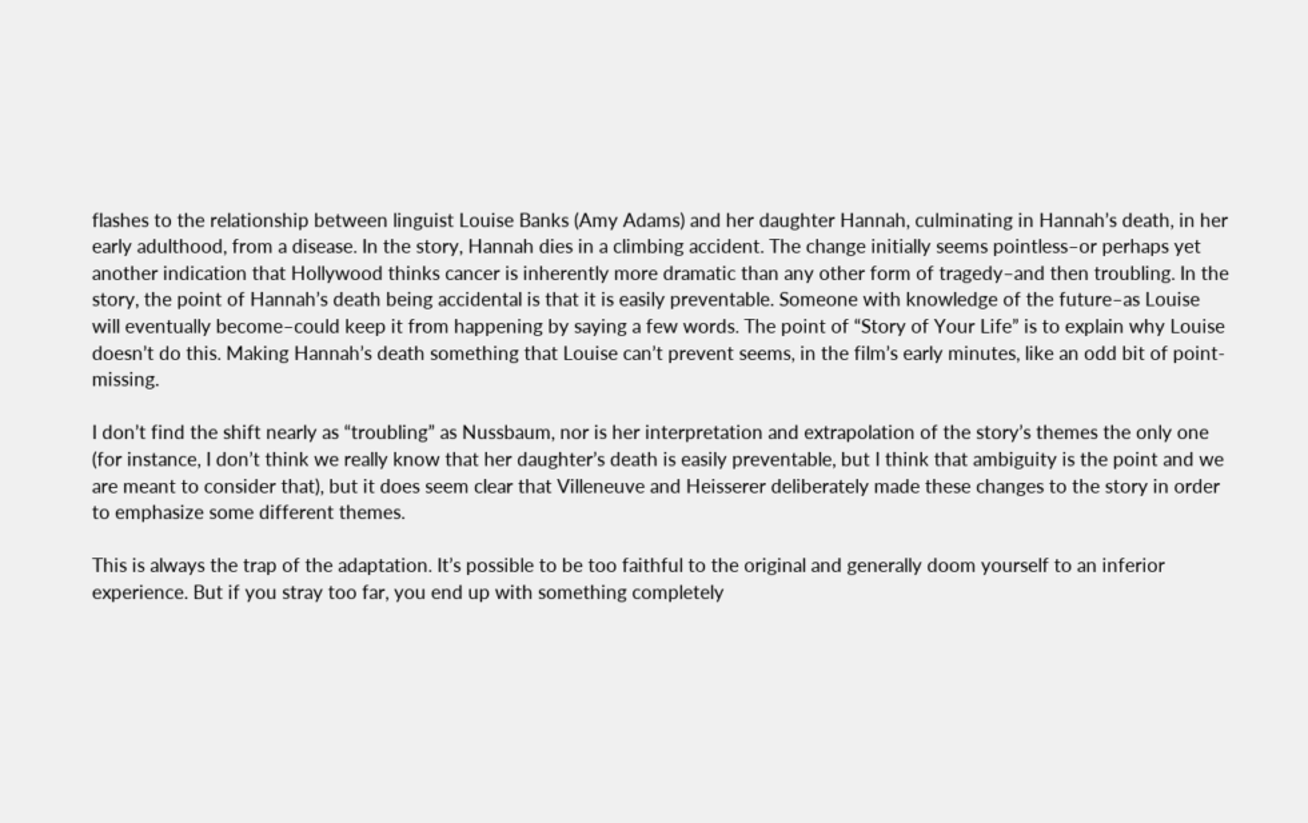flashes to the relationship between linguist Louise Banks (Amy Adams) and her daughter Hannah, culminating in Hannah’s death, in her early adulthood, from a disease. In the story, Hannah dies in a climbing accident. The change initially seems pointless–or perhaps yet another indication that Hollywood thinks cancer is inherently more dramatic than any other form of tragedy–and then troubling. In the story, the point of Hannah’s death being accidental is that it is easily preventable. Someone with knowledge of the future–as Louise will eventually become–could keep it from happening by saying a few words. The point of “Story of Your Life” is to explain why Louise doesn’t do this. Making Hannah’s death something that Louise can’t prevent seems, in the film’s early minutes, like an odd bit of point-missing.

I don’t find the shift nearly as “troubling” as Nussbaum, nor is her interpretation and extrapolation of the story’s themes the only one (for instance, I don’t think we really know that her daughter’s death is easily preventable, but I think that ambiguity is the point and we are meant to consider that), but it does seem clear that Villeneuve and Heisserer deliberately made these changes to the story in order to emphasize some different themes.

This is always the trap of the adaptation. It’s possible to be too faithful to the original and generally doom yourself to an inferior experience. But if you stray too far, you end up with something completely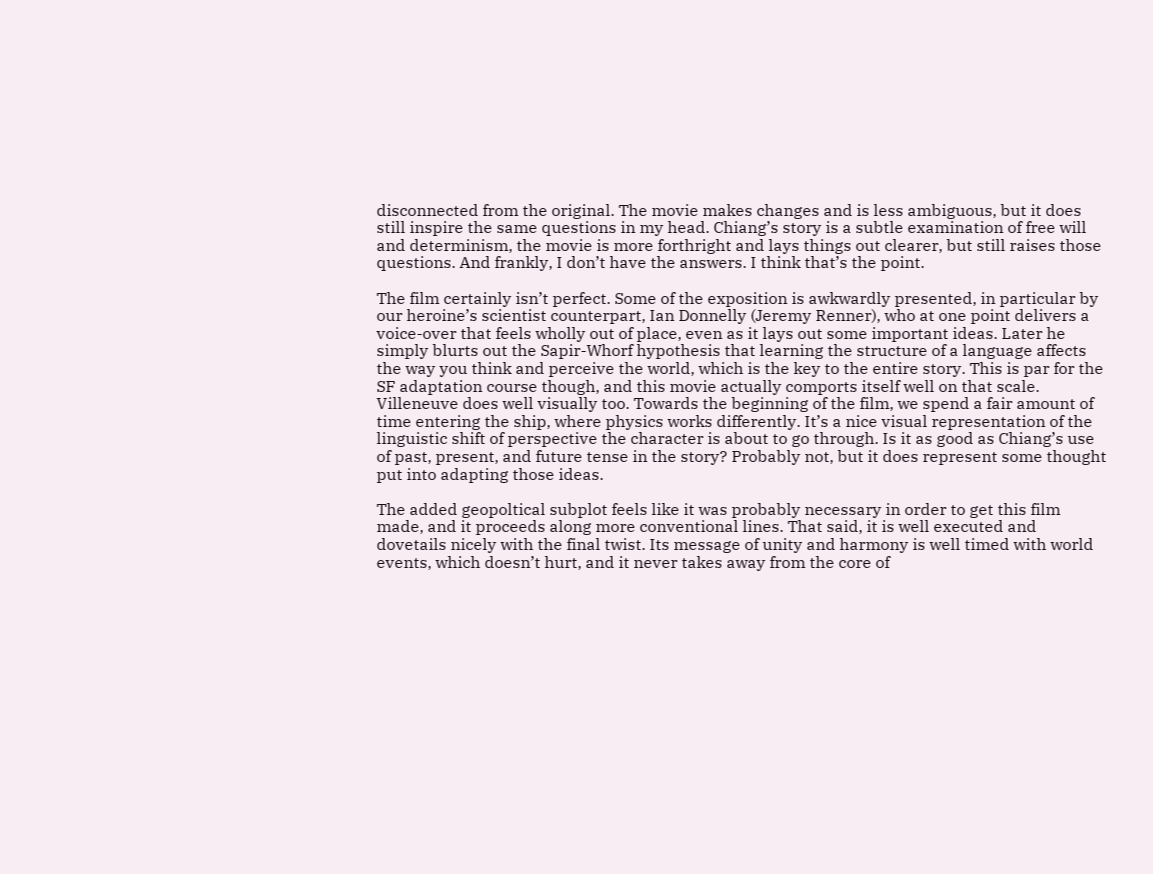disconnected from the original. The movie makes changes and is less ambiguous, but it does still inspire the same questions in my head. Chiang’s story is a subtle examination of free will and determinism, the movie is more forthright and lays things out clearer, but still raises those questions. And frankly, I don’t have the answers. I think that’s the point.

The film certainly isn’t perfect. Some of the exposition is awkwardly presented, in particular by our heroine’s scientist counterpart, Ian Donnelly (Jeremy Renner), who at one point delivers a voice-over that feels wholly out of place, even as it lays out some important ideas. Later he simply blurts out the Sapir-Whorf hypothesis that learning the structure of a language affects the way you think and perceive the world, which is the key to the entire story. This is par for the SF adaptation course though, and this movie actually comports itself well on that scale. Villeneuve does well visually too. Towards the beginning of the film, we spend a fair amount of time entering the ship, where physics works differently. It’s a nice visual representation of the linguistic shift of perspective the character is about to go through. Is it as good as Chiang’s use of past, present, and future tense in the story? Probably not, but it does represent some thought put into adapting those ideas.

The added geopoltical subplot feels like it was probably necessary in order to get this film made, and it proceeds along more conventional lines. That said, it is well executed and dovetails nicely with the final twist. Its message of unity and harmony is well timed with world events, which doesn’t hurt, and it never takes away from the core of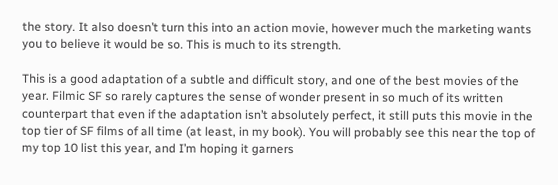the story. It also doesn’t turn this into an action movie, however much the marketing wants you to believe it would be so. This is much to its strength.

This is a good adaptation of a subtle and difficult story, and one of the best movies of the year. Filmic SF so rarely captures the sense of wonder present in so much of its written counterpart that even if the adaptation isn’t absolutely perfect, it still puts this movie in the top tier of SF films of all time (at least, in my book). You will probably see this near the top of my top 10 list this year, and I’m hoping it garners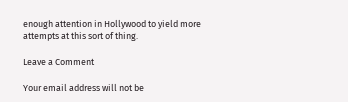enough attention in Hollywood to yield more attempts at this sort of thing.

Leave a Comment

Your email address will not be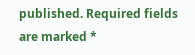published. Required fields are marked *